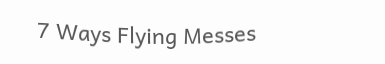7 Ways Flying Messes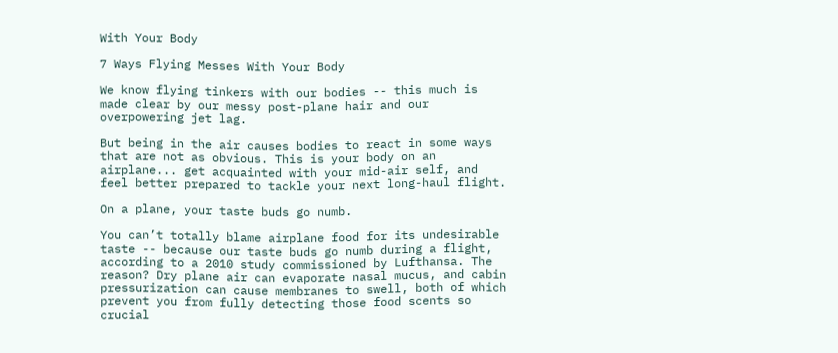With Your Body

7 Ways Flying Messes With Your Body

We know flying tinkers with our bodies -- this much is made clear by our messy post-plane hair and our overpowering jet lag.

But being in the air causes bodies to react in some ways that are not as obvious. This is your body on an airplane... get acquainted with your mid-air self, and feel better prepared to tackle your next long-haul flight.

On a plane, your taste buds go numb.

You can’t totally blame airplane food for its undesirable taste -- because our taste buds go numb during a flight, according to a 2010 study commissioned by Lufthansa. The reason? Dry plane air can evaporate nasal mucus, and cabin pressurization can cause membranes to swell, both of which prevent you from fully detecting those food scents so crucial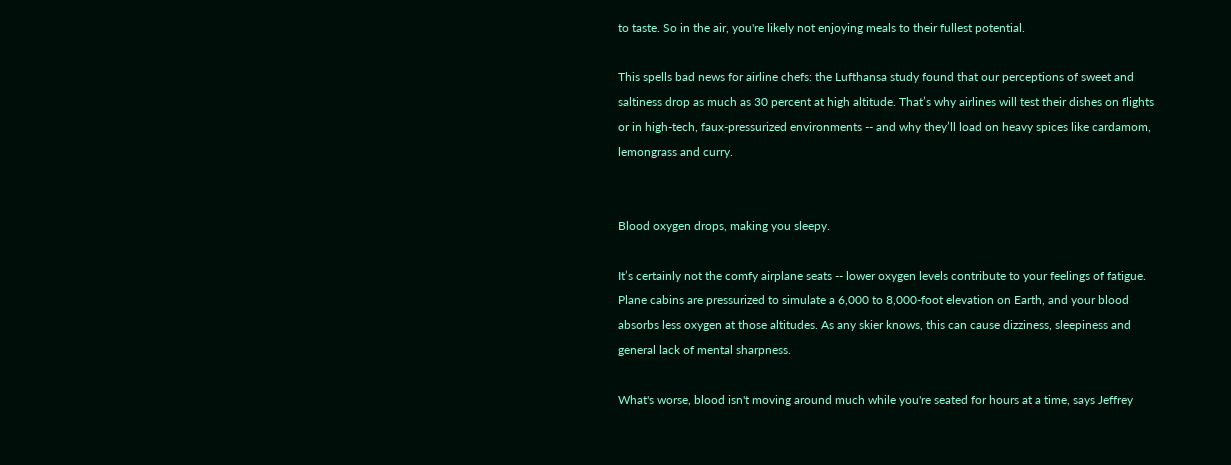to taste. So in the air, you're likely not enjoying meals to their fullest potential.

This spells bad news for airline chefs: the Lufthansa study found that our perceptions of sweet and saltiness drop as much as 30 percent at high altitude. That’s why airlines will test their dishes on flights or in high-tech, faux-pressurized environments -- and why they’ll load on heavy spices like cardamom, lemongrass and curry.


Blood oxygen drops, making you sleepy.

It’s certainly not the comfy airplane seats -- lower oxygen levels contribute to your feelings of fatigue. Plane cabins are pressurized to simulate a 6,000 to 8,000-foot elevation on Earth, and your blood absorbs less oxygen at those altitudes. As any skier knows, this can cause dizziness, sleepiness and general lack of mental sharpness.

What's worse, blood isn't moving around much while you're seated for hours at a time, says Jeffrey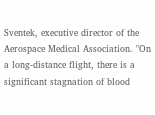Sventek, executive director of the Aerospace Medical Association. "On a long-distance flight, there is a significant stagnation of blood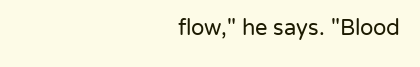flow," he says. "Blood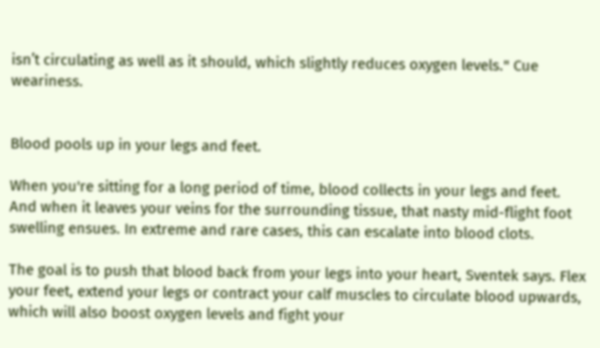isn’t circulating as well as it should, which slightly reduces oxygen levels." Cue weariness.


Blood pools up in your legs and feet.

When you're sitting for a long period of time, blood collects in your legs and feet. And when it leaves your veins for the surrounding tissue, that nasty mid-flight foot swelling ensues. In extreme and rare cases, this can escalate into blood clots.

The goal is to push that blood back from your legs into your heart, Sventek says. Flex your feet, extend your legs or contract your calf muscles to circulate blood upwards, which will also boost oxygen levels and fight your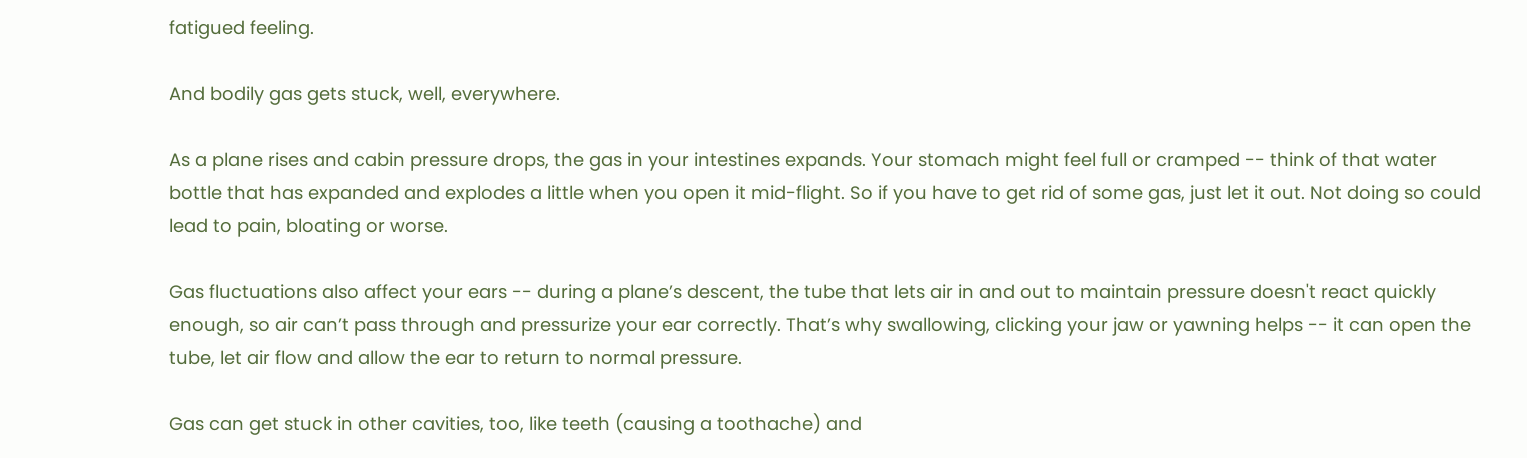fatigued feeling.

And bodily gas gets stuck, well, everywhere.

As a plane rises and cabin pressure drops, the gas in your intestines expands. Your stomach might feel full or cramped -- think of that water bottle that has expanded and explodes a little when you open it mid-flight. So if you have to get rid of some gas, just let it out. Not doing so could lead to pain, bloating or worse.

Gas fluctuations also affect your ears -- during a plane’s descent, the tube that lets air in and out to maintain pressure doesn't react quickly enough, so air can’t pass through and pressurize your ear correctly. That’s why swallowing, clicking your jaw or yawning helps -- it can open the tube, let air flow and allow the ear to return to normal pressure.

Gas can get stuck in other cavities, too, like teeth (causing a toothache) and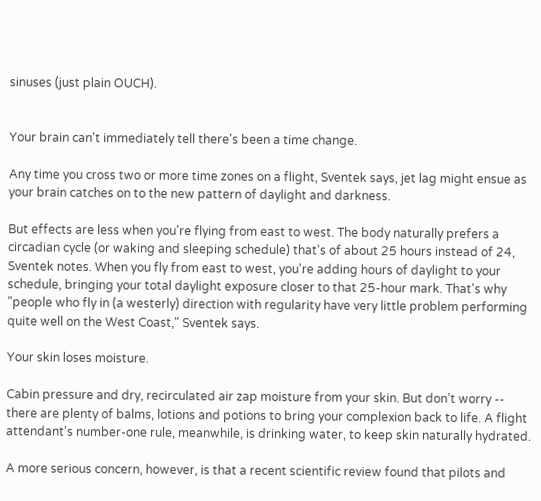sinuses (just plain OUCH).


Your brain can't immediately tell there's been a time change.

Any time you cross two or more time zones on a flight, Sventek says, jet lag might ensue as your brain catches on to the new pattern of daylight and darkness.

But effects are less when you're flying from east to west. The body naturally prefers a circadian cycle (or waking and sleeping schedule) that's of about 25 hours instead of 24, Sventek notes. When you fly from east to west, you're adding hours of daylight to your schedule, bringing your total daylight exposure closer to that 25-hour mark. That's why "people who fly in (a westerly) direction with regularity have very little problem performing quite well on the West Coast," Sventek says.

Your skin loses moisture.

Cabin pressure and dry, recirculated air zap moisture from your skin. But don’t worry -- there are plenty of balms, lotions and potions to bring your complexion back to life. A flight attendant's number-one rule, meanwhile, is drinking water, to keep skin naturally hydrated.

A more serious concern, however, is that a recent scientific review found that pilots and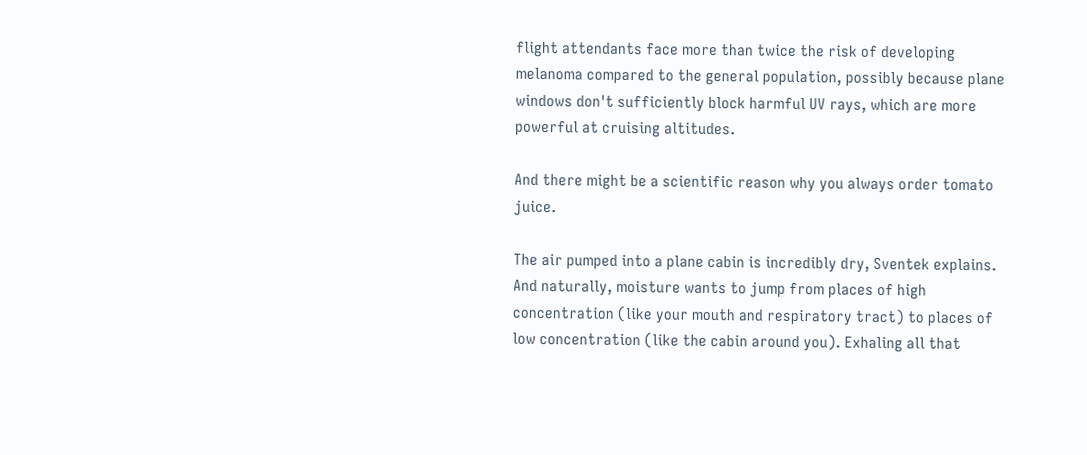flight attendants face more than twice the risk of developing melanoma compared to the general population, possibly because plane windows don't sufficiently block harmful UV rays, which are more powerful at cruising altitudes.

And there might be a scientific reason why you always order tomato juice.

The air pumped into a plane cabin is incredibly dry, Sventek explains. And naturally, moisture wants to jump from places of high concentration (like your mouth and respiratory tract) to places of low concentration (like the cabin around you). Exhaling all that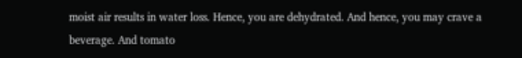moist air results in water loss. Hence, you are dehydrated. And hence, you may crave a beverage. And tomato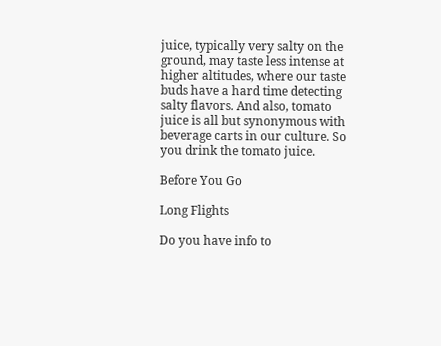juice, typically very salty on the ground, may taste less intense at higher altitudes, where our taste buds have a hard time detecting salty flavors. And also, tomato juice is all but synonymous with beverage carts in our culture. So you drink the tomato juice.

Before You Go

Long Flights

Do you have info to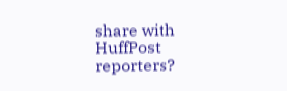share with HuffPost reporters?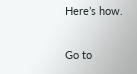Here’s how.

Go to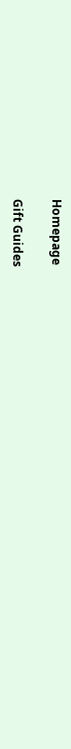Homepage

Gift Guides